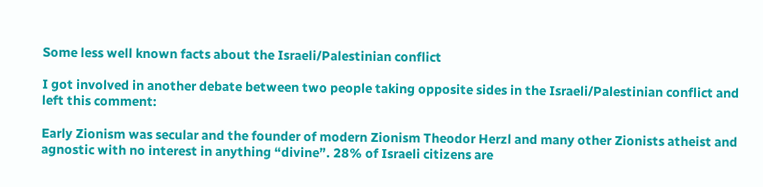Some less well known facts about the Israeli/Palestinian conflict

I got involved in another debate between two people taking opposite sides in the Israeli/Palestinian conflict and left this comment:

Early Zionism was secular and the founder of modern Zionism Theodor Herzl and many other Zionists atheist and agnostic with no interest in anything “divine”. 28% of Israeli citizens are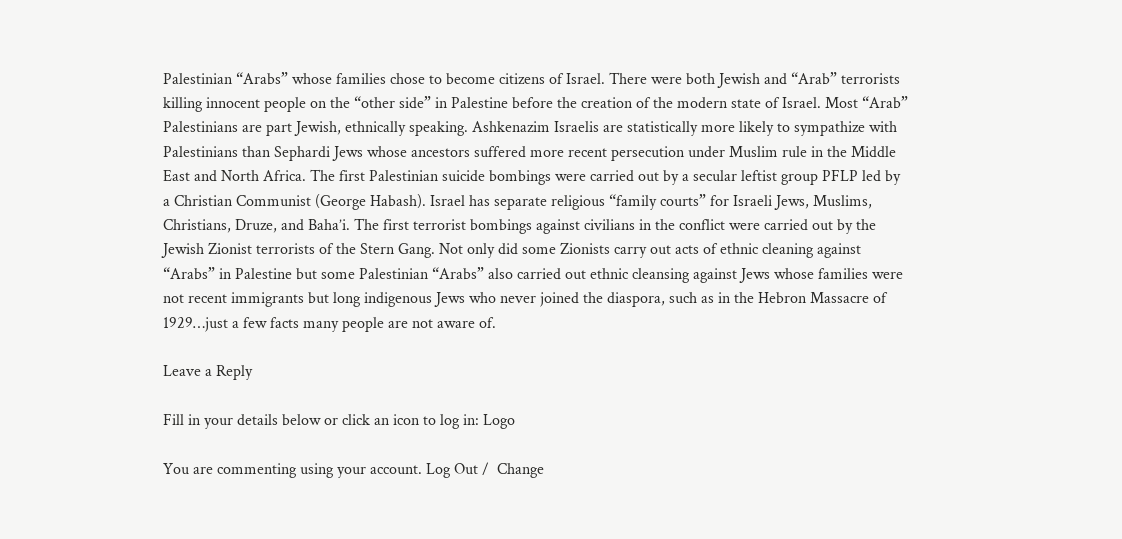Palestinian “Arabs” whose families chose to become citizens of Israel. There were both Jewish and “Arab” terrorists killing innocent people on the “other side” in Palestine before the creation of the modern state of Israel. Most “Arab” Palestinians are part Jewish, ethnically speaking. Ashkenazim Israelis are statistically more likely to sympathize with Palestinians than Sephardi Jews whose ancestors suffered more recent persecution under Muslim rule in the Middle East and North Africa. The first Palestinian suicide bombings were carried out by a secular leftist group PFLP led by a Christian Communist (George Habash). Israel has separate religious “family courts” for Israeli Jews, Muslims, Christians, Druze, and Baha’i. The first terrorist bombings against civilians in the conflict were carried out by the Jewish Zionist terrorists of the Stern Gang. Not only did some Zionists carry out acts of ethnic cleaning against “Arabs” in Palestine but some Palestinian “Arabs” also carried out ethnic cleansing against Jews whose families were not recent immigrants but long indigenous Jews who never joined the diaspora, such as in the Hebron Massacre of 1929…just a few facts many people are not aware of.

Leave a Reply

Fill in your details below or click an icon to log in: Logo

You are commenting using your account. Log Out /  Change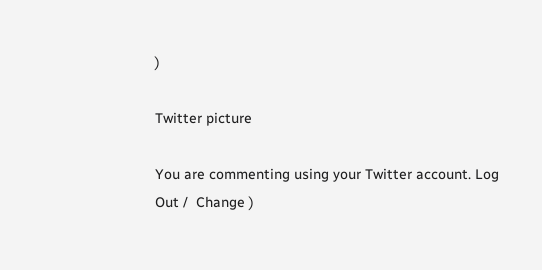)

Twitter picture

You are commenting using your Twitter account. Log Out /  Change )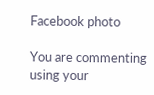Facebook photo

You are commenting using your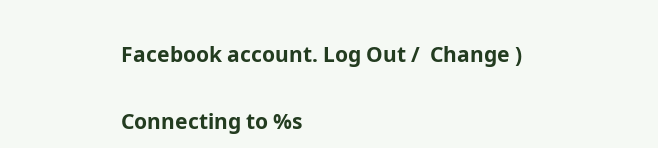Facebook account. Log Out /  Change )

Connecting to %s